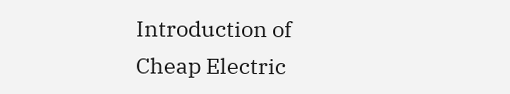Introduction of Cheap Electric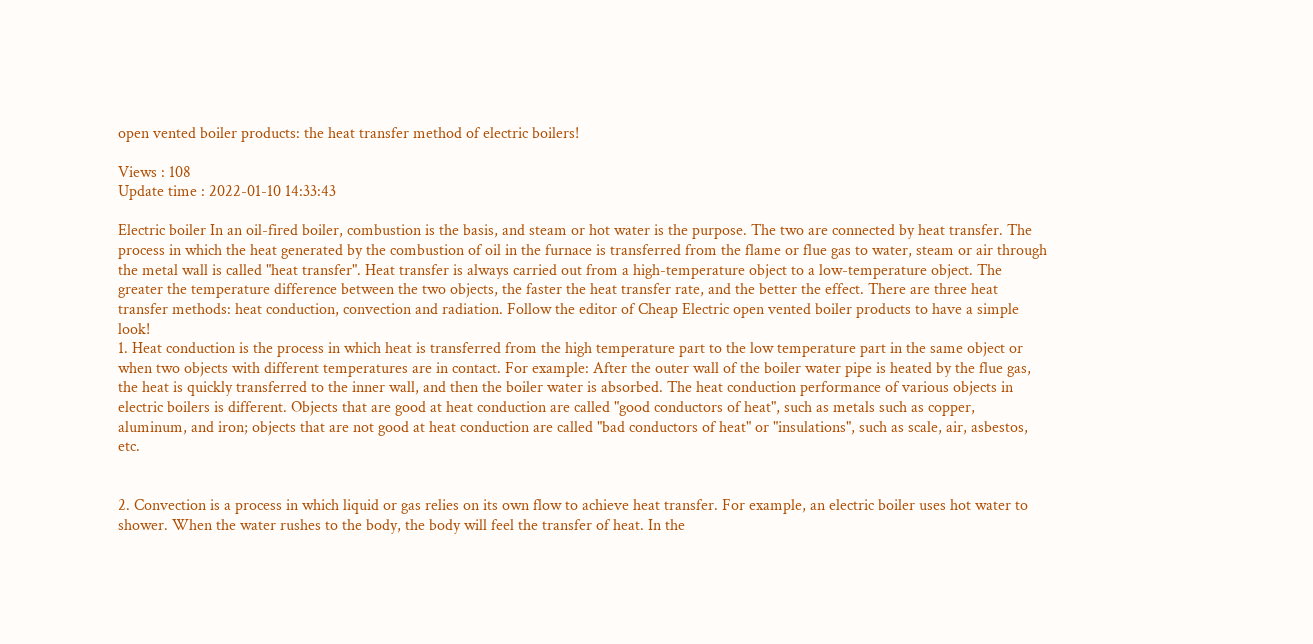open vented boiler products: the heat transfer method of electric boilers!

Views : 108
Update time : 2022-01-10 14:33:43

Electric boiler In an oil-fired boiler, combustion is the basis, and steam or hot water is the purpose. The two are connected by heat transfer. The process in which the heat generated by the combustion of oil in the furnace is transferred from the flame or flue gas to water, steam or air through the metal wall is called "heat transfer". Heat transfer is always carried out from a high-temperature object to a low-temperature object. The greater the temperature difference between the two objects, the faster the heat transfer rate, and the better the effect. There are three heat transfer methods: heat conduction, convection and radiation. Follow the editor of Cheap Electric open vented boiler products to have a simple look!
1. Heat conduction is the process in which heat is transferred from the high temperature part to the low temperature part in the same object or when two objects with different temperatures are in contact. For example: After the outer wall of the boiler water pipe is heated by the flue gas, the heat is quickly transferred to the inner wall, and then the boiler water is absorbed. The heat conduction performance of various objects in electric boilers is different. Objects that are good at heat conduction are called "good conductors of heat", such as metals such as copper, aluminum, and iron; objects that are not good at heat conduction are called "bad conductors of heat" or "insulations", such as scale, air, asbestos, etc.


2. Convection is a process in which liquid or gas relies on its own flow to achieve heat transfer. For example, an electric boiler uses hot water to shower. When the water rushes to the body, the body will feel the transfer of heat. In the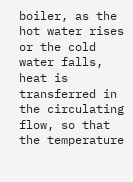boiler, as the hot water rises or the cold water falls, heat is transferred in the circulating flow, so that the temperature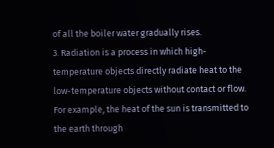of all the boiler water gradually rises.
3. Radiation is a process in which high-temperature objects directly radiate heat to the low-temperature objects without contact or flow. For example, the heat of the sun is transmitted to the earth through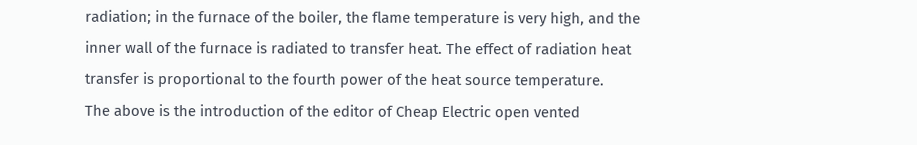radiation; in the furnace of the boiler, the flame temperature is very high, and the inner wall of the furnace is radiated to transfer heat. The effect of radiation heat transfer is proportional to the fourth power of the heat source temperature.
The above is the introduction of the editor of Cheap Electric open vented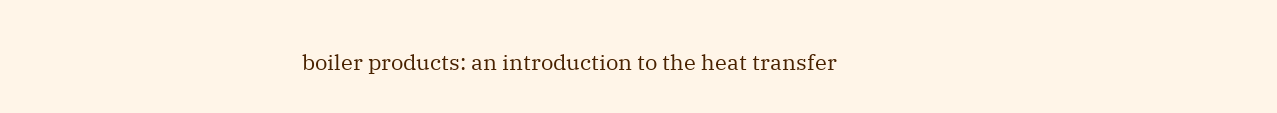boiler products: an introduction to the heat transfer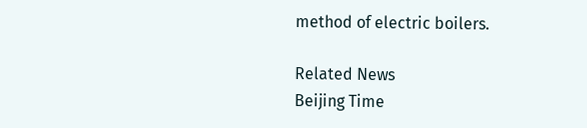method of electric boilers.

Related News
Beijing Time